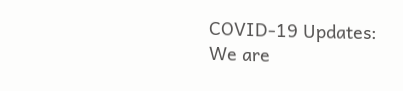COVID-19 Updates: We are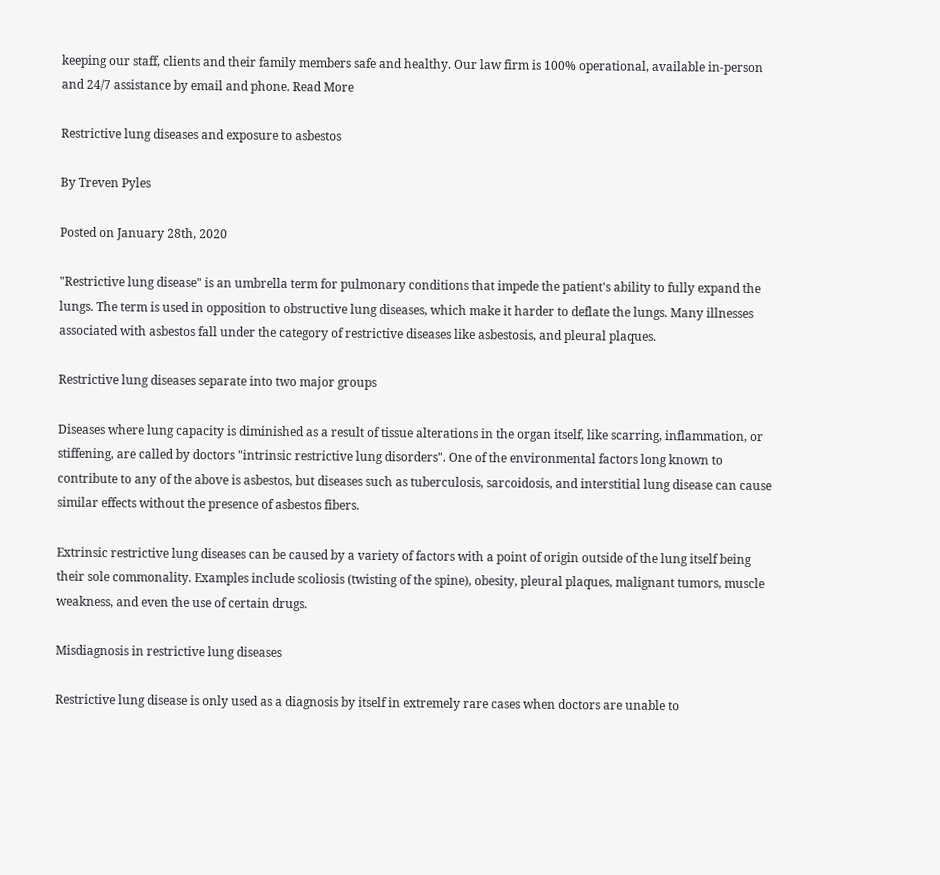keeping our staff, clients and their family members safe and healthy. Our law firm is 100% operational, available in-person and 24/7 assistance by email and phone. Read More

Restrictive lung diseases and exposure to asbestos

By Treven Pyles

Posted on January 28th, 2020

"Restrictive lung disease" is an umbrella term for pulmonary conditions that impede the patient's ability to fully expand the lungs. The term is used in opposition to obstructive lung diseases, which make it harder to deflate the lungs. Many illnesses associated with asbestos fall under the category of restrictive diseases like asbestosis, and pleural plaques.

Restrictive lung diseases separate into two major groups

Diseases where lung capacity is diminished as a result of tissue alterations in the organ itself, like scarring, inflammation, or stiffening, are called by doctors "intrinsic restrictive lung disorders". One of the environmental factors long known to contribute to any of the above is asbestos, but diseases such as tuberculosis, sarcoidosis, and interstitial lung disease can cause similar effects without the presence of asbestos fibers.

Extrinsic restrictive lung diseases can be caused by a variety of factors with a point of origin outside of the lung itself being their sole commonality. Examples include scoliosis (twisting of the spine), obesity, pleural plaques, malignant tumors, muscle weakness, and even the use of certain drugs.

Misdiagnosis in restrictive lung diseases

Restrictive lung disease is only used as a diagnosis by itself in extremely rare cases when doctors are unable to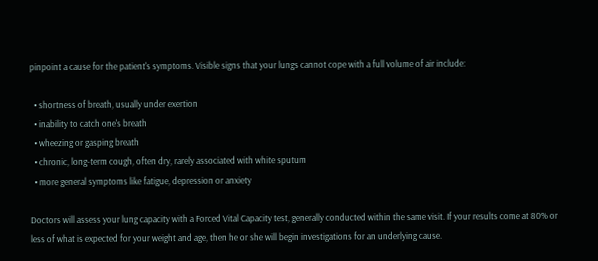pinpoint a cause for the patient's symptoms. Visible signs that your lungs cannot cope with a full volume of air include:

  • shortness of breath, usually under exertion
  • inability to catch one's breath
  • wheezing or gasping breath
  • chronic, long-term cough, often dry, rarely associated with white sputum
  • more general symptoms like fatigue, depression or anxiety

Doctors will assess your lung capacity with a Forced Vital Capacity test, generally conducted within the same visit. If your results come at 80% or less of what is expected for your weight and age, then he or she will begin investigations for an underlying cause.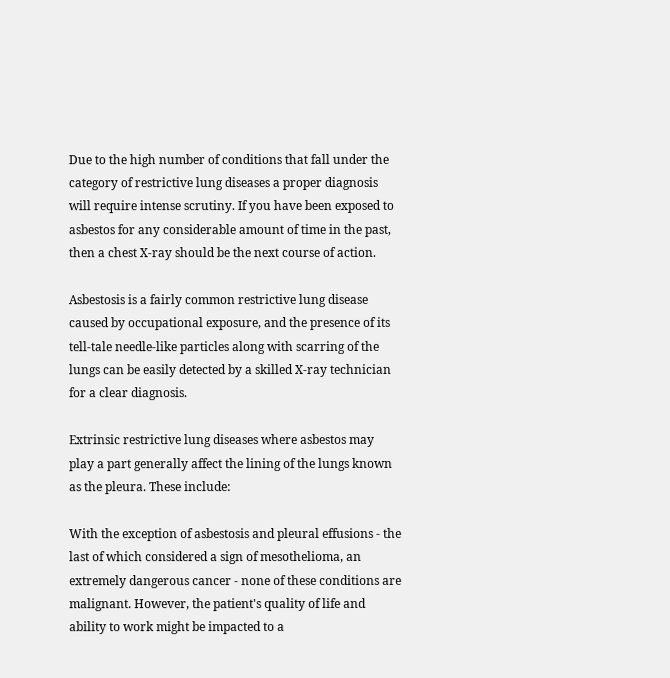Due to the high number of conditions that fall under the category of restrictive lung diseases a proper diagnosis will require intense scrutiny. If you have been exposed to asbestos for any considerable amount of time in the past, then a chest X-ray should be the next course of action.

Asbestosis is a fairly common restrictive lung disease caused by occupational exposure, and the presence of its tell-tale needle-like particles along with scarring of the lungs can be easily detected by a skilled X-ray technician for a clear diagnosis.

Extrinsic restrictive lung diseases where asbestos may play a part generally affect the lining of the lungs known as the pleura. These include:

With the exception of asbestosis and pleural effusions - the last of which considered a sign of mesothelioma, an extremely dangerous cancer - none of these conditions are malignant. However, the patient's quality of life and ability to work might be impacted to a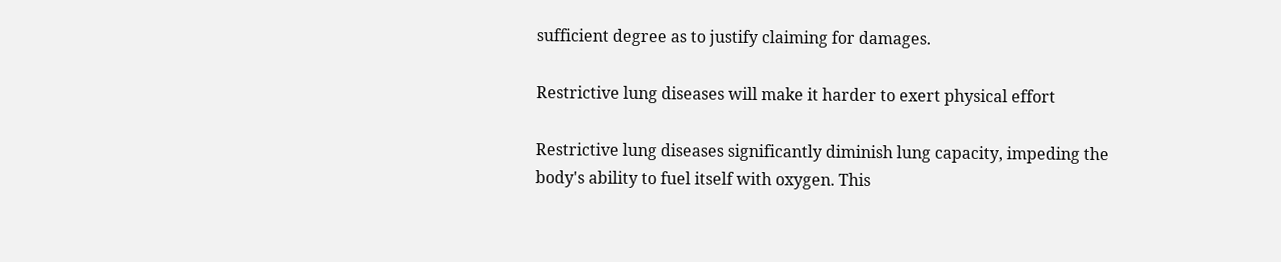sufficient degree as to justify claiming for damages.

Restrictive lung diseases will make it harder to exert physical effort

Restrictive lung diseases significantly diminish lung capacity, impeding the body's ability to fuel itself with oxygen. This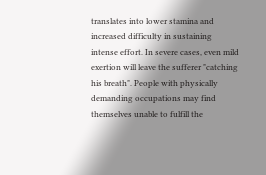translates into lower stamina and increased difficulty in sustaining intense effort. In severe cases, even mild exertion will leave the sufferer "catching his breath". People with physically demanding occupations may find themselves unable to fulfill the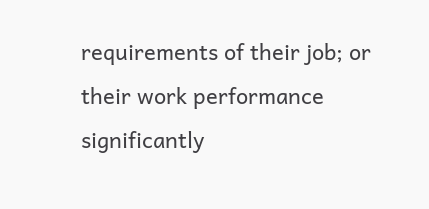requirements of their job; or their work performance significantly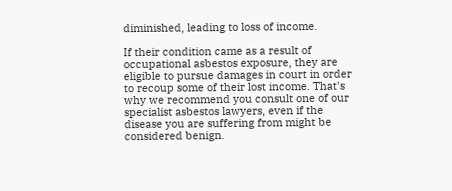diminished, leading to loss of income.

If their condition came as a result of occupational asbestos exposure, they are eligible to pursue damages in court in order to recoup some of their lost income. That's why we recommend you consult one of our specialist asbestos lawyers, even if the disease you are suffering from might be considered benign.